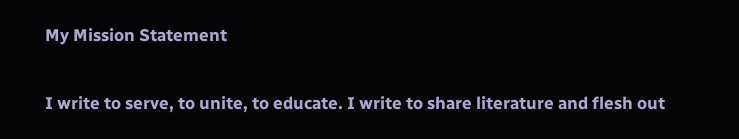My Mission Statement

I write to serve, to unite, to educate. I write to share literature and flesh out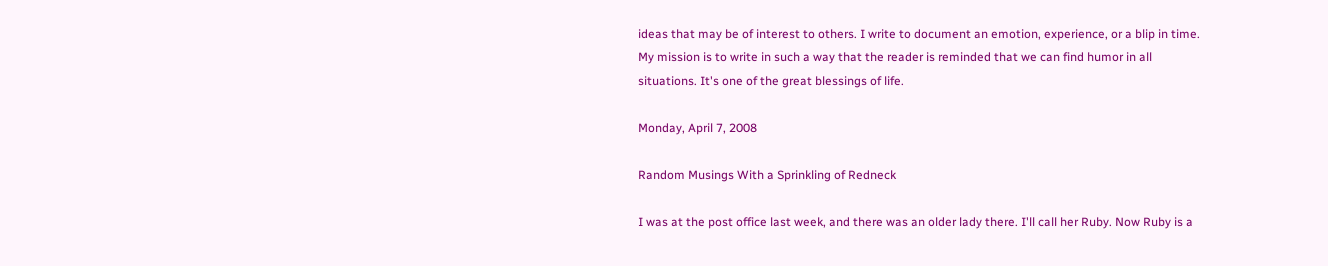ideas that may be of interest to others. I write to document an emotion, experience, or a blip in time. My mission is to write in such a way that the reader is reminded that we can find humor in all situations. It's one of the great blessings of life.

Monday, April 7, 2008

Random Musings With a Sprinkling of Redneck

I was at the post office last week, and there was an older lady there. I'll call her Ruby. Now Ruby is a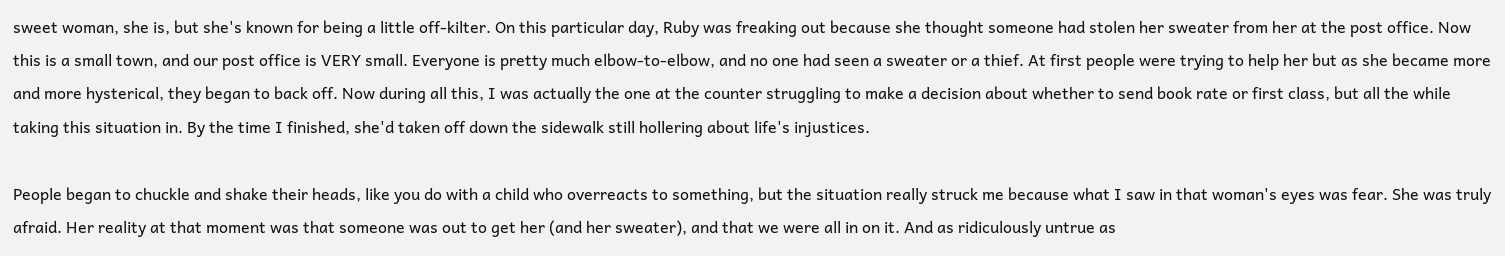sweet woman, she is, but she's known for being a little off-kilter. On this particular day, Ruby was freaking out because she thought someone had stolen her sweater from her at the post office. Now this is a small town, and our post office is VERY small. Everyone is pretty much elbow-to-elbow, and no one had seen a sweater or a thief. At first people were trying to help her but as she became more and more hysterical, they began to back off. Now during all this, I was actually the one at the counter struggling to make a decision about whether to send book rate or first class, but all the while taking this situation in. By the time I finished, she'd taken off down the sidewalk still hollering about life's injustices.

People began to chuckle and shake their heads, like you do with a child who overreacts to something, but the situation really struck me because what I saw in that woman's eyes was fear. She was truly afraid. Her reality at that moment was that someone was out to get her (and her sweater), and that we were all in on it. And as ridiculously untrue as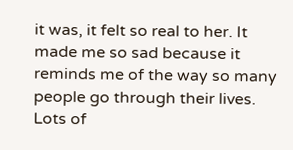it was, it felt so real to her. It made me so sad because it reminds me of the way so many people go through their lives. Lots of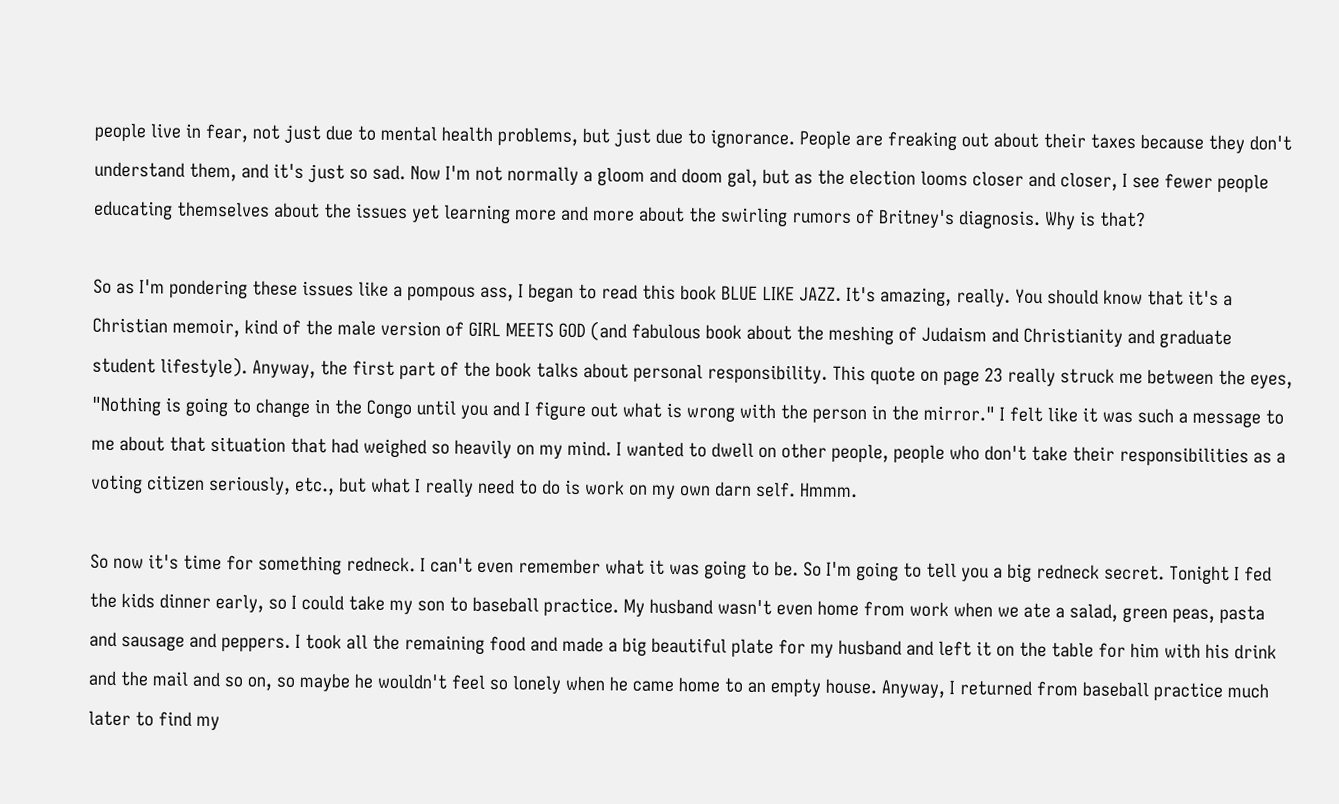people live in fear, not just due to mental health problems, but just due to ignorance. People are freaking out about their taxes because they don't understand them, and it's just so sad. Now I'm not normally a gloom and doom gal, but as the election looms closer and closer, I see fewer people educating themselves about the issues yet learning more and more about the swirling rumors of Britney's diagnosis. Why is that?

So as I'm pondering these issues like a pompous ass, I began to read this book BLUE LIKE JAZZ. It's amazing, really. You should know that it's a Christian memoir, kind of the male version of GIRL MEETS GOD (and fabulous book about the meshing of Judaism and Christianity and graduate student lifestyle). Anyway, the first part of the book talks about personal responsibility. This quote on page 23 really struck me between the eyes, "Nothing is going to change in the Congo until you and I figure out what is wrong with the person in the mirror." I felt like it was such a message to me about that situation that had weighed so heavily on my mind. I wanted to dwell on other people, people who don't take their responsibilities as a voting citizen seriously, etc., but what I really need to do is work on my own darn self. Hmmm.

So now it's time for something redneck. I can't even remember what it was going to be. So I'm going to tell you a big redneck secret. Tonight I fed the kids dinner early, so I could take my son to baseball practice. My husband wasn't even home from work when we ate a salad, green peas, pasta and sausage and peppers. I took all the remaining food and made a big beautiful plate for my husband and left it on the table for him with his drink and the mail and so on, so maybe he wouldn't feel so lonely when he came home to an empty house. Anyway, I returned from baseball practice much later to find my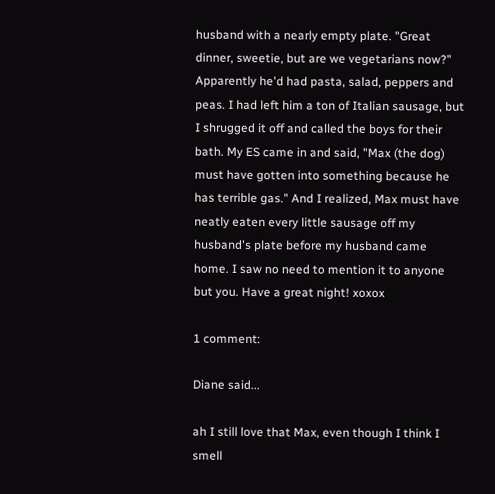husband with a nearly empty plate. "Great dinner, sweetie, but are we vegetarians now?" Apparently he'd had pasta, salad, peppers and peas. I had left him a ton of Italian sausage, but I shrugged it off and called the boys for their bath. My ES came in and said, "Max (the dog) must have gotten into something because he has terrible gas." And I realized, Max must have neatly eaten every little sausage off my husband's plate before my husband came home. I saw no need to mention it to anyone but you. Have a great night! xoxox

1 comment:

Diane said...

ah I still love that Max, even though I think I smell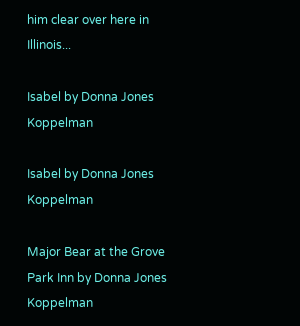him clear over here in Illinois...

Isabel by Donna Jones Koppelman

Isabel by Donna Jones Koppelman

Major Bear at the Grove Park Inn by Donna Jones Koppelman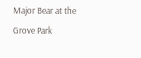Major Bear at the Grove Park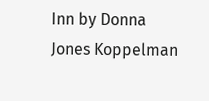Inn by Donna Jones Koppelman